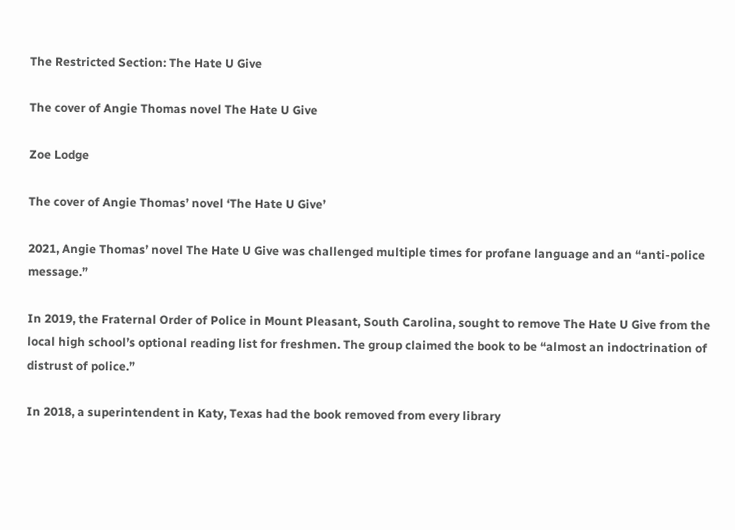The Restricted Section: The Hate U Give

The cover of Angie Thomas novel The Hate U Give

Zoe Lodge

The cover of Angie Thomas’ novel ‘The Hate U Give’

2021, Angie Thomas’ novel The Hate U Give was challenged multiple times for profane language and an “anti-police message.”

In 2019, the Fraternal Order of Police in Mount Pleasant, South Carolina, sought to remove The Hate U Give from the local high school’s optional reading list for freshmen. The group claimed the book to be “almost an indoctrination of distrust of police.”

In 2018, a superintendent in Katy, Texas had the book removed from every library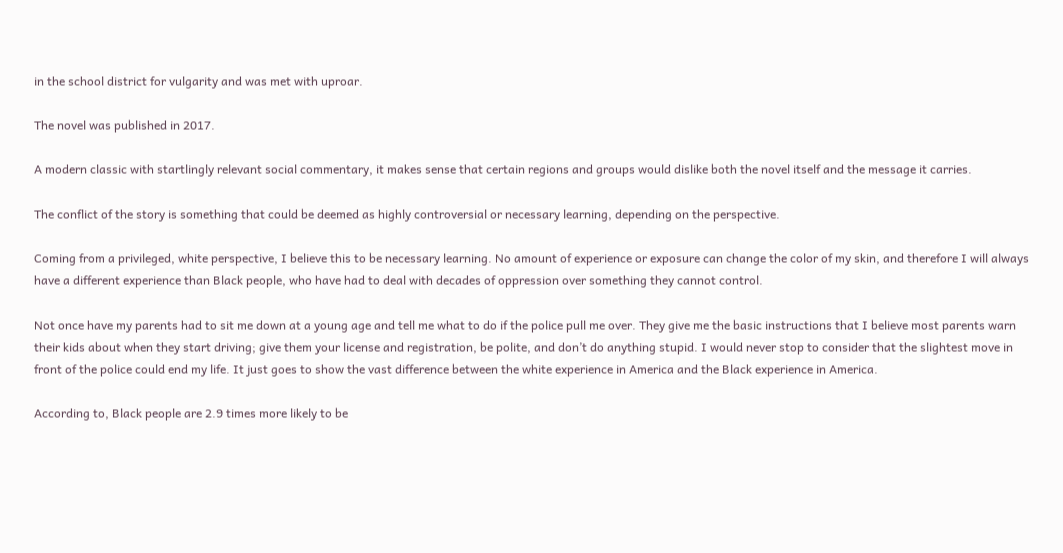in the school district for vulgarity and was met with uproar.

The novel was published in 2017.

A modern classic with startlingly relevant social commentary, it makes sense that certain regions and groups would dislike both the novel itself and the message it carries.

The conflict of the story is something that could be deemed as highly controversial or necessary learning, depending on the perspective.

Coming from a privileged, white perspective, I believe this to be necessary learning. No amount of experience or exposure can change the color of my skin, and therefore I will always have a different experience than Black people, who have had to deal with decades of oppression over something they cannot control.

Not once have my parents had to sit me down at a young age and tell me what to do if the police pull me over. They give me the basic instructions that I believe most parents warn their kids about when they start driving; give them your license and registration, be polite, and don’t do anything stupid. I would never stop to consider that the slightest move in front of the police could end my life. It just goes to show the vast difference between the white experience in America and the Black experience in America.

According to, Black people are 2.9 times more likely to be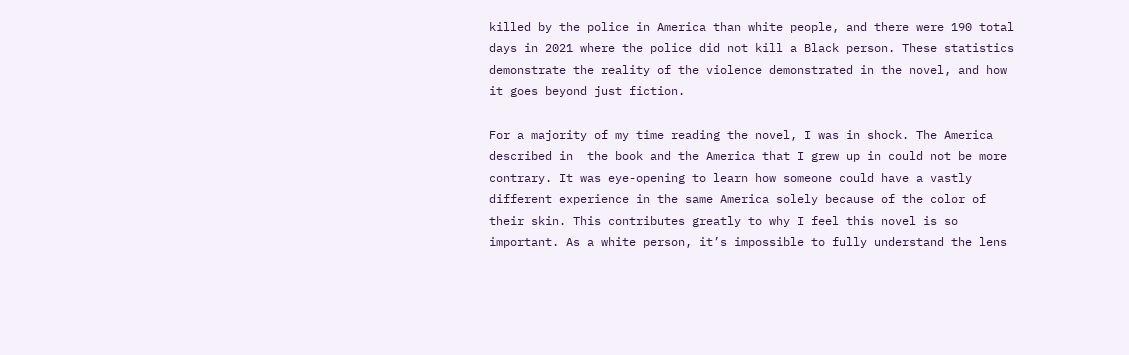killed by the police in America than white people, and there were 190 total days in 2021 where the police did not kill a Black person. These statistics demonstrate the reality of the violence demonstrated in the novel, and how it goes beyond just fiction.

For a majority of my time reading the novel, I was in shock. The America described in  the book and the America that I grew up in could not be more contrary. It was eye-opening to learn how someone could have a vastly different experience in the same America solely because of the color of their skin. This contributes greatly to why I feel this novel is so important. As a white person, it’s impossible to fully understand the lens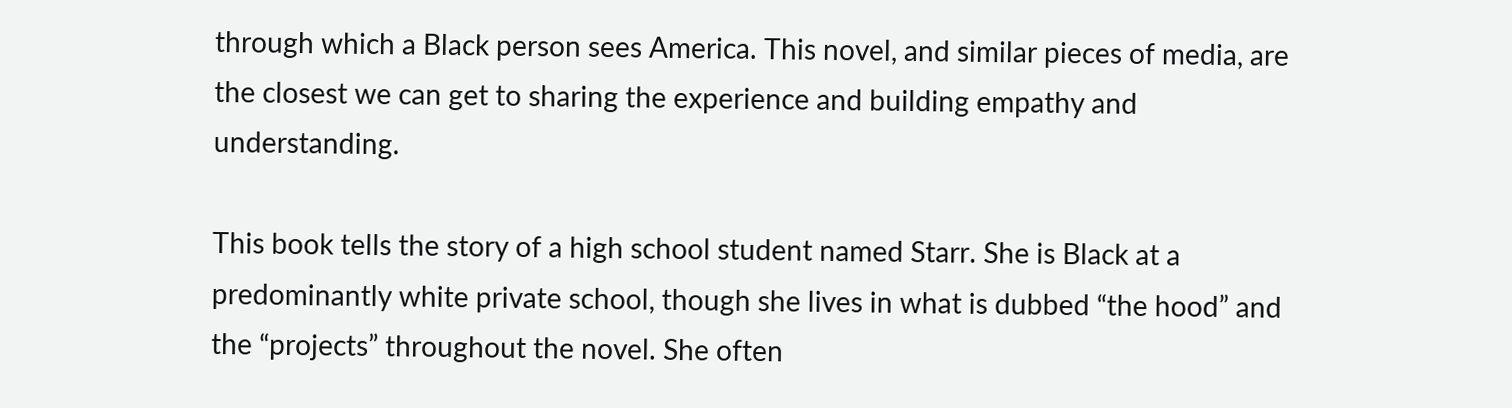through which a Black person sees America. This novel, and similar pieces of media, are the closest we can get to sharing the experience and building empathy and understanding.

This book tells the story of a high school student named Starr. She is Black at a predominantly white private school, though she lives in what is dubbed “the hood” and the “projects” throughout the novel. She often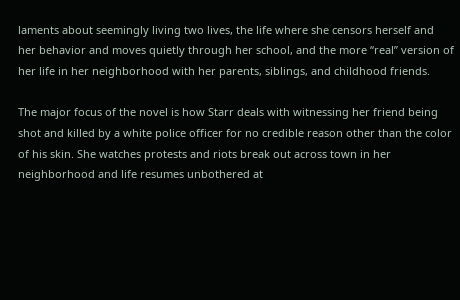laments about seemingly living two lives, the life where she censors herself and her behavior and moves quietly through her school, and the more “real” version of her life in her neighborhood with her parents, siblings, and childhood friends.

The major focus of the novel is how Starr deals with witnessing her friend being shot and killed by a white police officer for no credible reason other than the color of his skin. She watches protests and riots break out across town in her neighborhood and life resumes unbothered at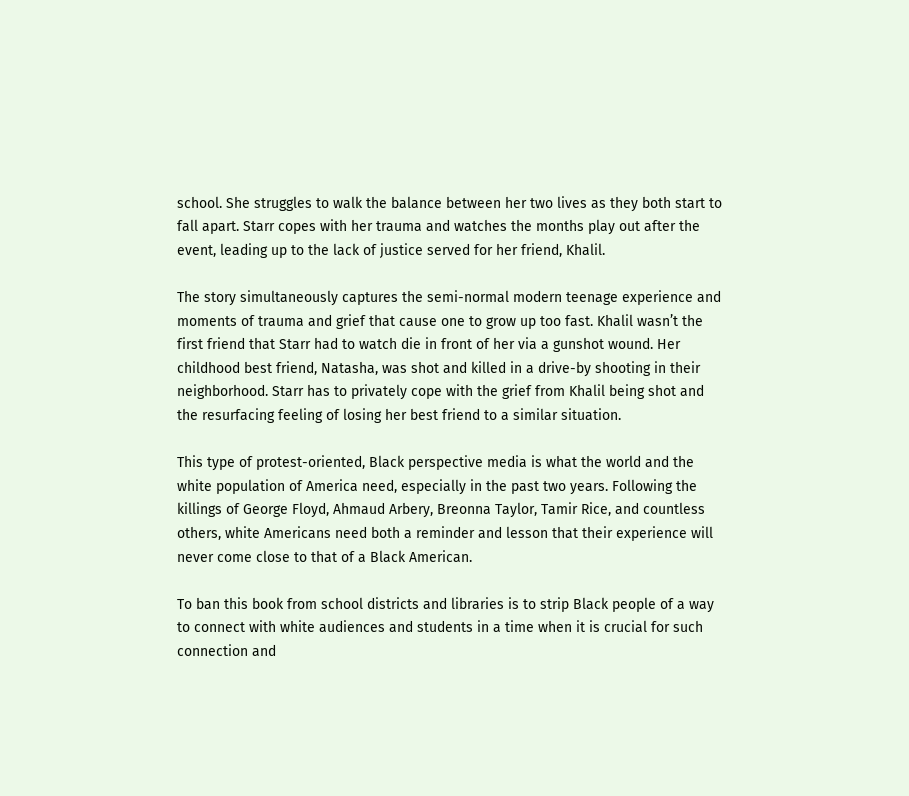school. She struggles to walk the balance between her two lives as they both start to fall apart. Starr copes with her trauma and watches the months play out after the event, leading up to the lack of justice served for her friend, Khalil.

The story simultaneously captures the semi-normal modern teenage experience and moments of trauma and grief that cause one to grow up too fast. Khalil wasn’t the first friend that Starr had to watch die in front of her via a gunshot wound. Her childhood best friend, Natasha, was shot and killed in a drive-by shooting in their neighborhood. Starr has to privately cope with the grief from Khalil being shot and the resurfacing feeling of losing her best friend to a similar situation.

This type of protest-oriented, Black perspective media is what the world and the white population of America need, especially in the past two years. Following the killings of George Floyd, Ahmaud Arbery, Breonna Taylor, Tamir Rice, and countless others, white Americans need both a reminder and lesson that their experience will never come close to that of a Black American.

To ban this book from school districts and libraries is to strip Black people of a way to connect with white audiences and students in a time when it is crucial for such connection and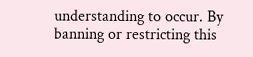understanding to occur. By banning or restricting this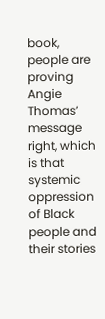book, people are proving Angie Thomas’ message right, which is that systemic oppression of Black people and their stories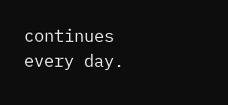continues every day.